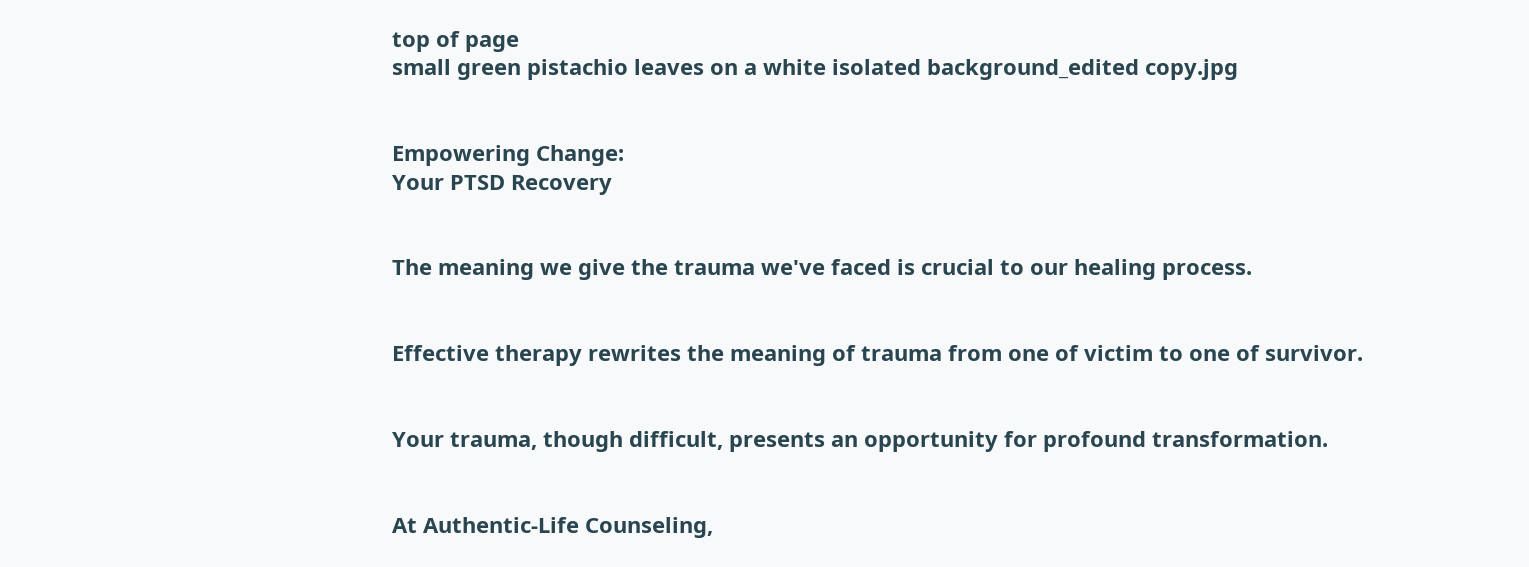top of page
small green pistachio leaves on a white isolated background_edited copy.jpg


Empowering Change:
Your PTSD Recovery


The meaning we give the trauma we've faced is crucial to our healing process.


Effective therapy rewrites the meaning of trauma from one of victim to one of survivor.


Your trauma, though difficult, presents an opportunity for profound transformation.


At Authentic-Life Counseling,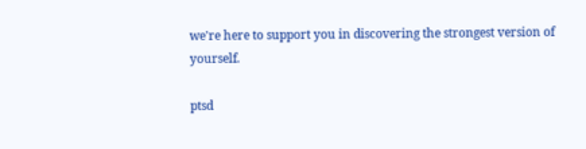we're here to support you in discovering the strongest version of yourself.

ptsd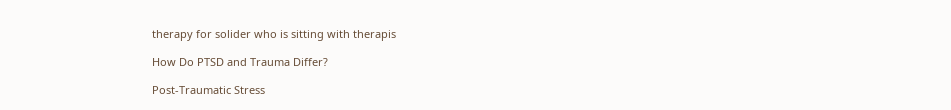therapy for solider who is sitting with therapis

How Do PTSD and Trauma Differ?

Post-Traumatic Stress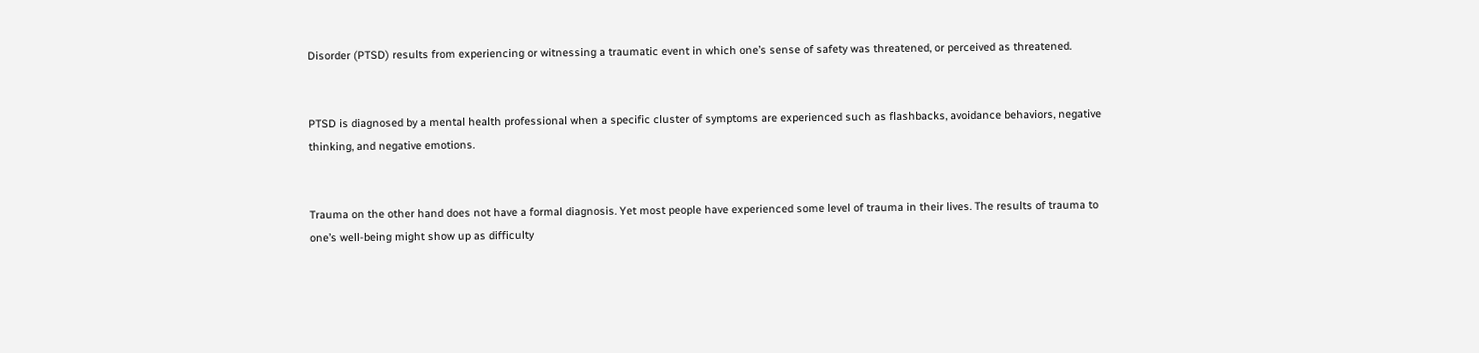Disorder (PTSD) results from experiencing or witnessing a traumatic event in which one’s sense of safety was threatened, or perceived as threatened.


PTSD is diagnosed by a mental health professional when a specific cluster of symptoms are experienced such as flashbacks, avoidance behaviors, negative thinking, and negative emotions.


Trauma on the other hand does not have a formal diagnosis. Yet most people have experienced some level of trauma in their lives. The results of trauma to one’s well-being might show up as difficulty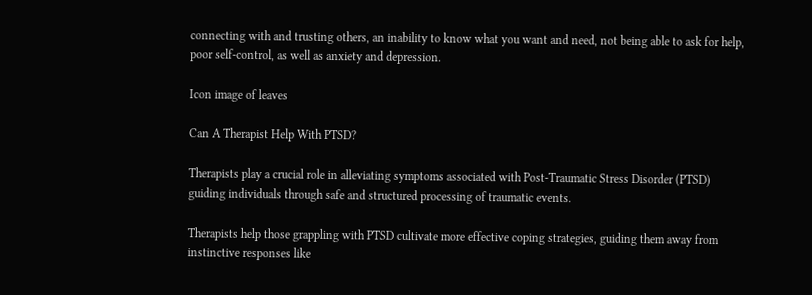connecting with and trusting others, an inability to know what you want and need, not being able to ask for help, poor self-control, as well as anxiety and depression.

Icon image of leaves

Can A Therapist Help With PTSD?

Therapists play a crucial role in alleviating symptoms associated with Post-Traumatic Stress Disorder (PTSD) guiding individuals through safe and structured processing of traumatic events.

Therapists help those grappling with PTSD cultivate more effective coping strategies, guiding them away from instinctive responses like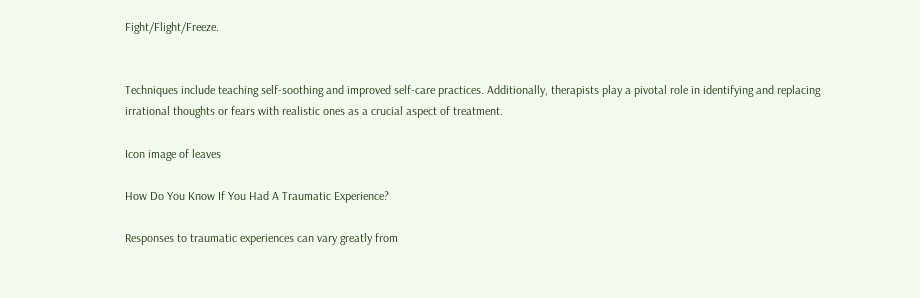Fight/Flight/Freeze.


Techniques include teaching self-soothing and improved self-care practices. Additionally, therapists play a pivotal role in identifying and replacing irrational thoughts or fears with realistic ones as a crucial aspect of treatment.

Icon image of leaves

How Do You Know If You Had A Traumatic Experience?

Responses to traumatic experiences can vary greatly from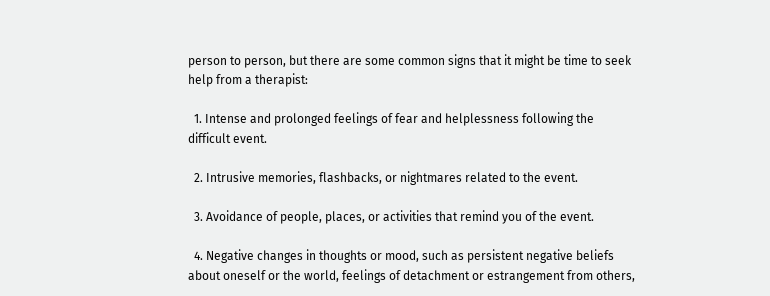person to person, but there are some common signs that it might be time to seek help from a therapist:

  1. Intense and prolonged feelings of fear and helplessness following the difficult event.

  2. Intrusive memories, flashbacks, or nightmares related to the event.

  3. Avoidance of people, places, or activities that remind you of the event.

  4. Negative changes in thoughts or mood, such as persistent negative beliefs about oneself or the world, feelings of detachment or estrangement from others,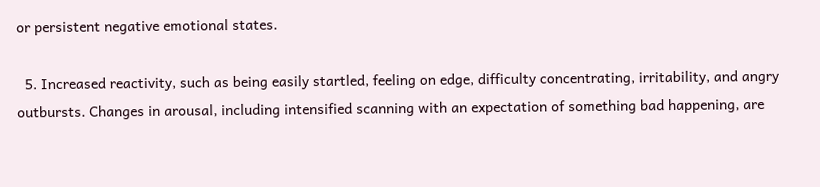or persistent negative emotional states.

  5. Increased reactivity, such as being easily startled, feeling on edge, difficulty concentrating, irritability, and angry outbursts. Changes in arousal, including intensified scanning with an expectation of something bad happening, are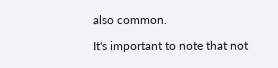also common.

It's important to note that not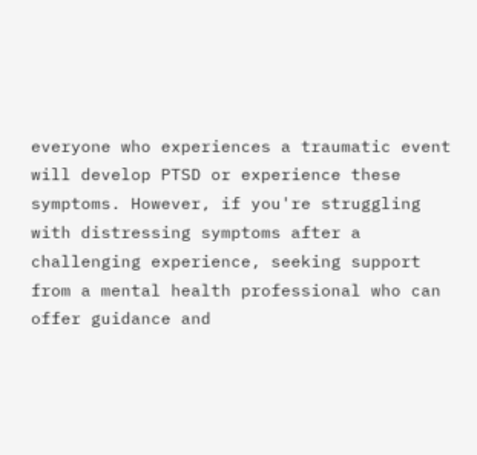everyone who experiences a traumatic event will develop PTSD or experience these symptoms. However, if you're struggling with distressing symptoms after a challenging experience, seeking support from a mental health professional who can offer guidance and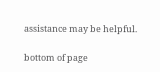assistance may be helpful.

bottom of page